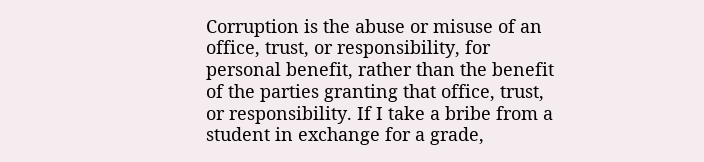Corruption is the abuse or misuse of an office, trust, or responsibility, for personal benefit, rather than the benefit of the parties granting that office, trust, or responsibility. If I take a bribe from a student in exchange for a grade,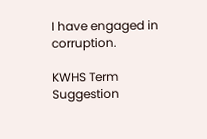I have engaged in corruption.

KWHS Term Suggestion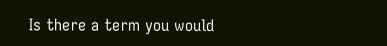Is there a term you would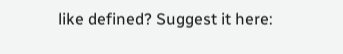like defined? Suggest it here: